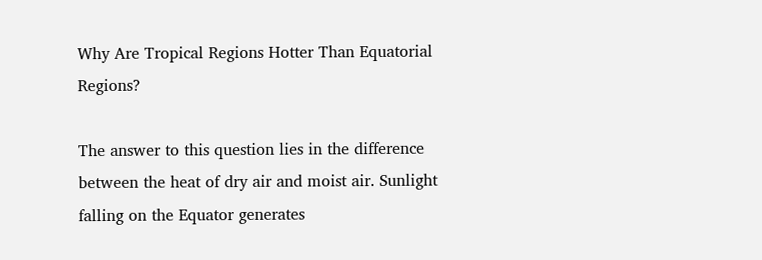Why Are Tropical Regions Hotter Than Equatorial Regions?

The answer to this question lies in the difference between the heat of dry air and moist air. Sunlight falling on the Equator generates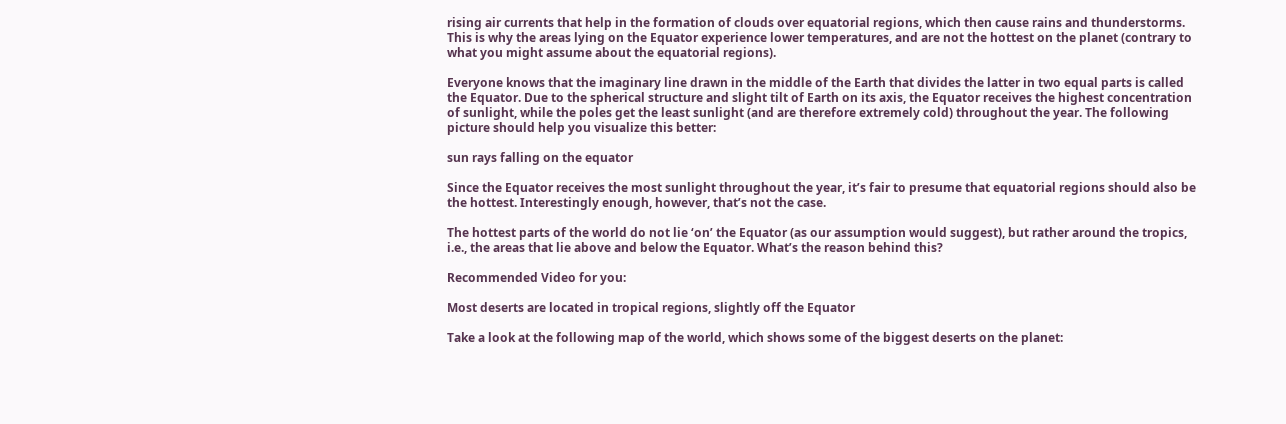rising air currents that help in the formation of clouds over equatorial regions, which then cause rains and thunderstorms. This is why the areas lying on the Equator experience lower temperatures, and are not the hottest on the planet (contrary to what you might assume about the equatorial regions).

Everyone knows that the imaginary line drawn in the middle of the Earth that divides the latter in two equal parts is called the Equator. Due to the spherical structure and slight tilt of Earth on its axis, the Equator receives the highest concentration of sunlight, while the poles get the least sunlight (and are therefore extremely cold) throughout the year. The following picture should help you visualize this better:

sun rays falling on the equator

Since the Equator receives the most sunlight throughout the year, it’s fair to presume that equatorial regions should also be the hottest. Interestingly enough, however, that’s not the case.

The hottest parts of the world do not lie ‘on’ the Equator (as our assumption would suggest), but rather around the tropics, i.e., the areas that lie above and below the Equator. What’s the reason behind this?

Recommended Video for you:

Most deserts are located in tropical regions, slightly off the Equator

Take a look at the following map of the world, which shows some of the biggest deserts on the planet: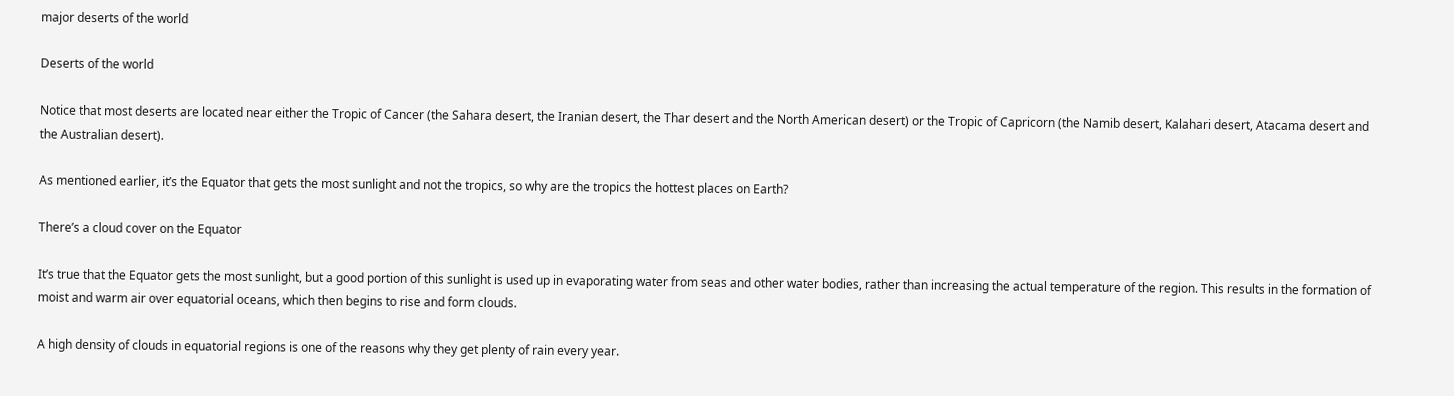major deserts of the world

Deserts of the world

Notice that most deserts are located near either the Tropic of Cancer (the Sahara desert, the Iranian desert, the Thar desert and the North American desert) or the Tropic of Capricorn (the Namib desert, Kalahari desert, Atacama desert and the Australian desert).

As mentioned earlier, it’s the Equator that gets the most sunlight and not the tropics, so why are the tropics the hottest places on Earth?

There’s a cloud cover on the Equator

It’s true that the Equator gets the most sunlight, but a good portion of this sunlight is used up in evaporating water from seas and other water bodies, rather than increasing the actual temperature of the region. This results in the formation of moist and warm air over equatorial oceans, which then begins to rise and form clouds.

A high density of clouds in equatorial regions is one of the reasons why they get plenty of rain every year.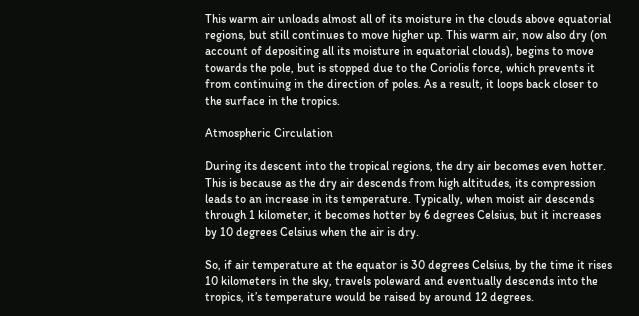This warm air unloads almost all of its moisture in the clouds above equatorial regions, but still continues to move higher up. This warm air, now also dry (on account of depositing all its moisture in equatorial clouds), begins to move towards the pole, but is stopped due to the Coriolis force, which prevents it from continuing in the direction of poles. As a result, it loops back closer to the surface in the tropics.

Atmospheric Circulation

During its descent into the tropical regions, the dry air becomes even hotter. This is because as the dry air descends from high altitudes, its compression leads to an increase in its temperature. Typically, when moist air descends through 1 kilometer, it becomes hotter by 6 degrees Celsius, but it increases by 10 degrees Celsius when the air is dry.

So, if air temperature at the equator is 30 degrees Celsius, by the time it rises 10 kilometers in the sky, travels poleward and eventually descends into the tropics, it’s temperature would be raised by around 12 degrees.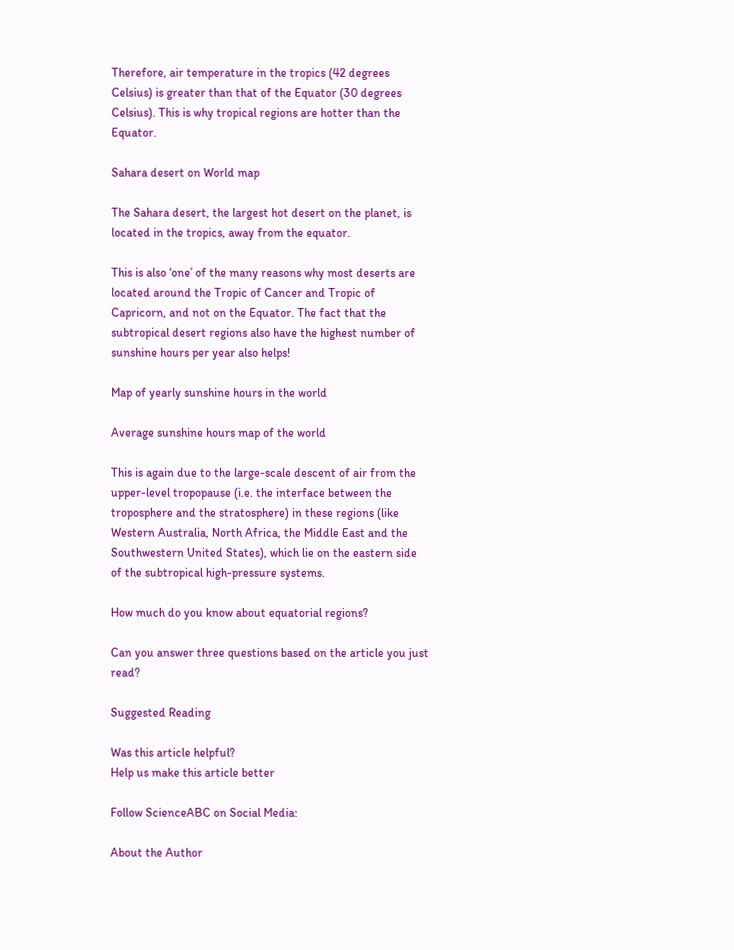Therefore, air temperature in the tropics (42 degrees Celsius) is greater than that of the Equator (30 degrees Celsius). This is why tropical regions are hotter than the Equator.

Sahara desert on World map

The Sahara desert, the largest hot desert on the planet, is located in the tropics, away from the equator.

This is also ‘one’ of the many reasons why most deserts are located around the Tropic of Cancer and Tropic of Capricorn, and not on the Equator. The fact that the subtropical desert regions also have the highest number of sunshine hours per year also helps!

Map of yearly sunshine hours in the world

Average sunshine hours map of the world

This is again due to the large-scale descent of air from the upper-level tropopause (i.e. the interface between the troposphere and the stratosphere) in these regions (like Western Australia, North Africa, the Middle East and the Southwestern United States), which lie on the eastern side of the subtropical high-pressure systems.

How much do you know about equatorial regions?

Can you answer three questions based on the article you just read?

Suggested Reading

Was this article helpful?
Help us make this article better

Follow ScienceABC on Social Media:

About the Author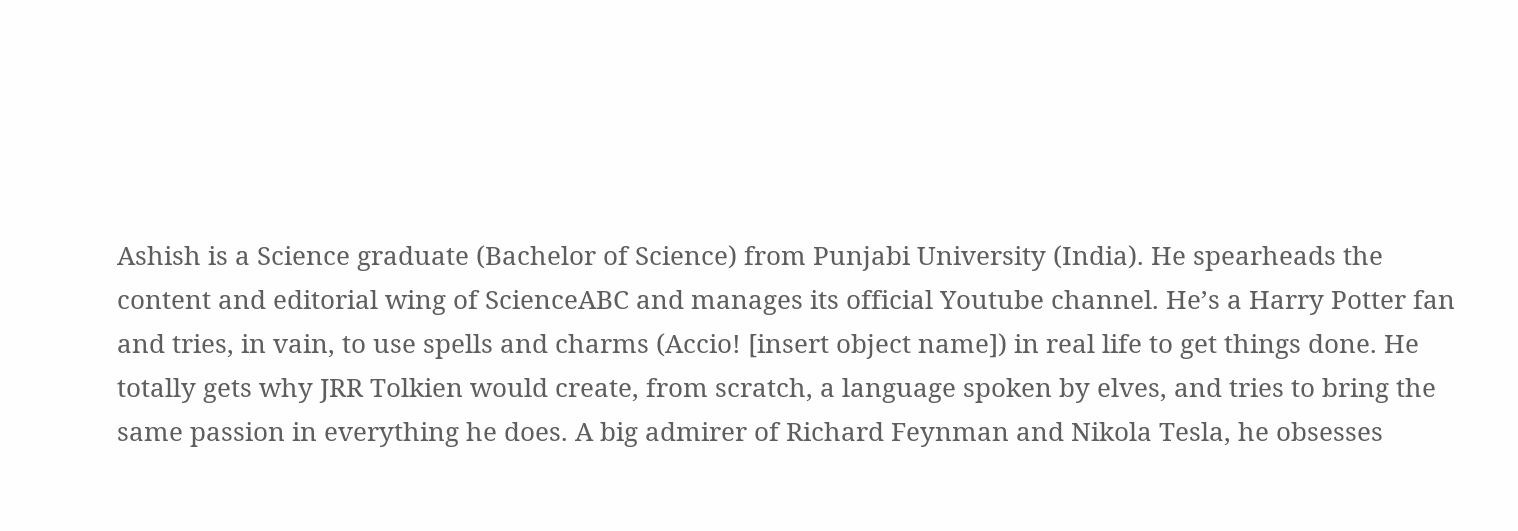Ashish is a Science graduate (Bachelor of Science) from Punjabi University (India). He spearheads the content and editorial wing of ScienceABC and manages its official Youtube channel. He’s a Harry Potter fan and tries, in vain, to use spells and charms (Accio! [insert object name]) in real life to get things done. He totally gets why JRR Tolkien would create, from scratch, a language spoken by elves, and tries to bring the same passion in everything he does. A big admirer of Richard Feynman and Nikola Tesla, he obsesses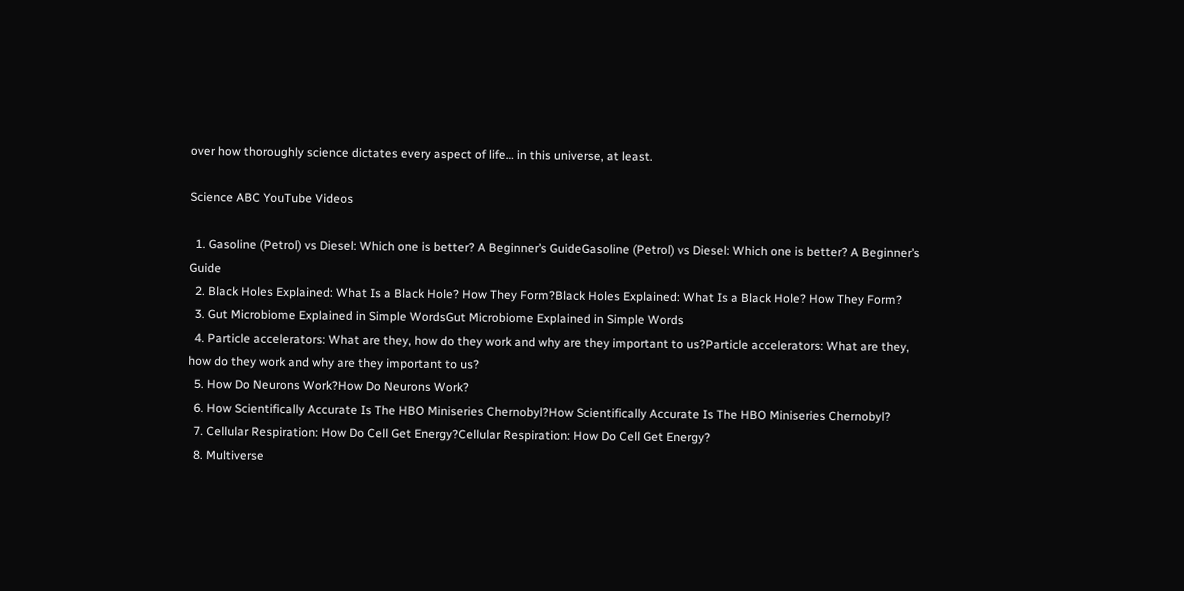over how thoroughly science dictates every aspect of life… in this universe, at least.

Science ABC YouTube Videos

  1. Gasoline (Petrol) vs Diesel: Which one is better? A Beginner’s GuideGasoline (Petrol) vs Diesel: Which one is better? A Beginner’s Guide
  2. Black Holes Explained: What Is a Black Hole? How They Form?Black Holes Explained: What Is a Black Hole? How They Form?
  3. Gut Microbiome Explained in Simple WordsGut Microbiome Explained in Simple Words
  4. Particle accelerators: What are they, how do they work and why are they important to us?Particle accelerators: What are they, how do they work and why are they important to us?
  5. How Do Neurons Work?How Do Neurons Work?
  6. How Scientifically Accurate Is The HBO Miniseries Chernobyl?How Scientifically Accurate Is The HBO Miniseries Chernobyl?
  7. Cellular Respiration: How Do Cell Get Energy?Cellular Respiration: How Do Cell Get Energy?
  8. Multiverse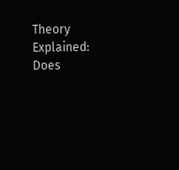Theory Explained: Does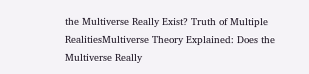the Multiverse Really Exist? Truth of Multiple RealitiesMultiverse Theory Explained: Does the Multiverse Really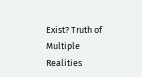Exist? Truth of Multiple Realities